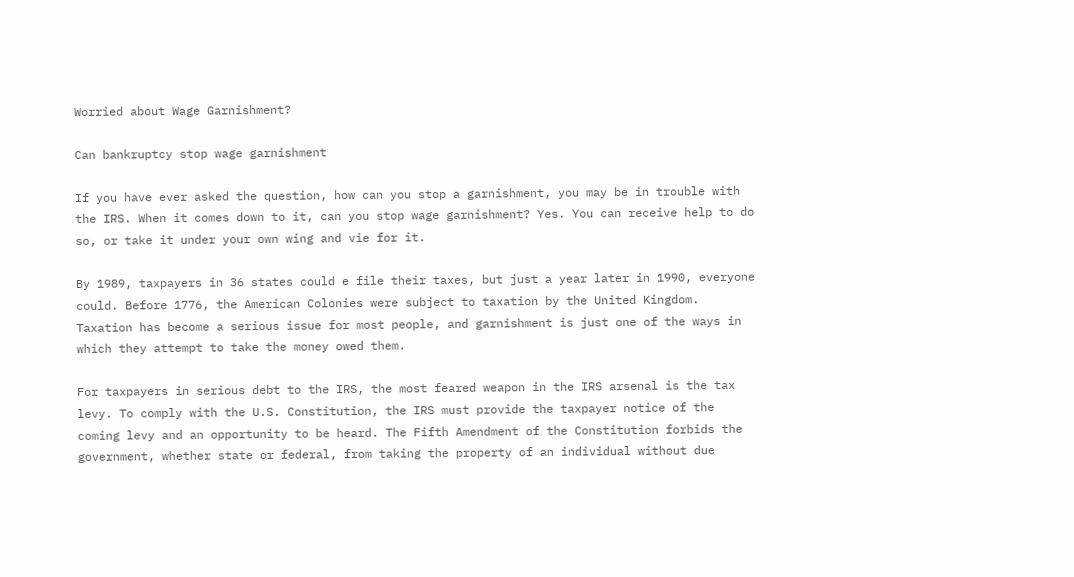Worried about Wage Garnishment?

Can bankruptcy stop wage garnishment

If you have ever asked the question, how can you stop a garnishment, you may be in trouble with the IRS. When it comes down to it, can you stop wage garnishment? Yes. You can receive help to do so, or take it under your own wing and vie for it.

By 1989, taxpayers in 36 states could e file their taxes, but just a year later in 1990, everyone could. Before 1776, the American Colonies were subject to taxation by the United Kingdom. Taxation has become a serious issue for most people, and garnishment is just one of the ways in which they attempt to take the money owed them.

For taxpayers in serious debt to the IRS, the most feared weapon in the IRS arsenal is the tax levy. To comply with the U.S. Constitution, the IRS must provide the taxpayer notice of the coming levy and an opportunity to be heard. The Fifth Amendment of the Constitution forbids the government, whether state or federal, from taking the property of an individual without due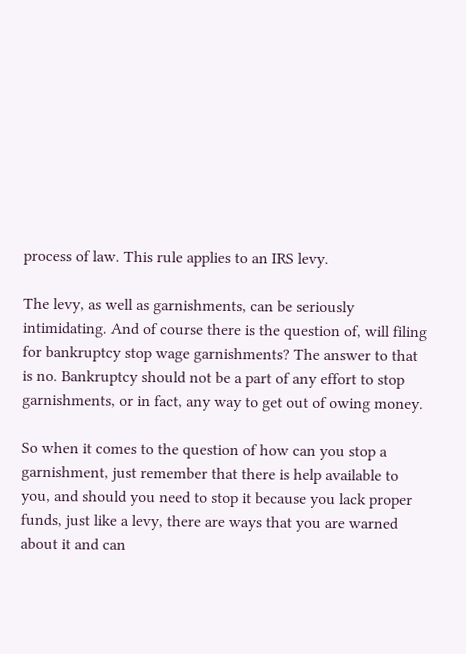process of law. This rule applies to an IRS levy.

The levy, as well as garnishments, can be seriously intimidating. And of course there is the question of, will filing for bankruptcy stop wage garnishments? The answer to that is no. Bankruptcy should not be a part of any effort to stop garnishments, or in fact, any way to get out of owing money.

So when it comes to the question of how can you stop a garnishment, just remember that there is help available to you, and should you need to stop it because you lack proper funds, just like a levy, there are ways that you are warned about it and can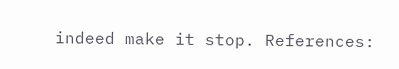indeed make it stop. References: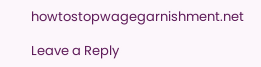howtostopwagegarnishment.net

Leave a Reply